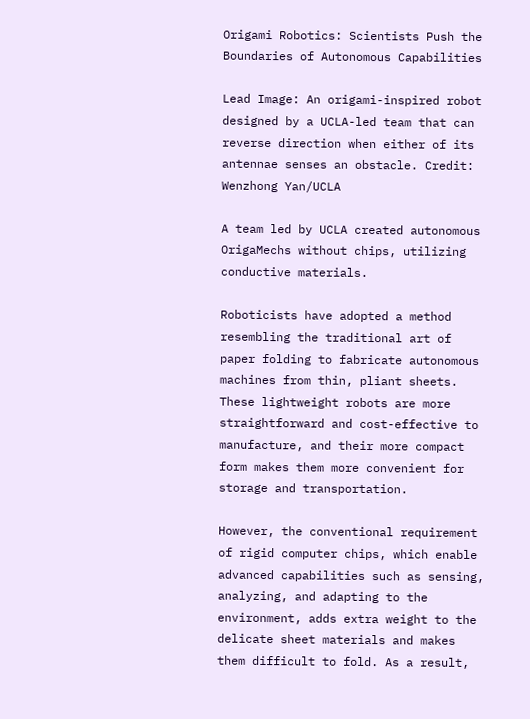Origami Robotics: Scientists Push the Boundaries of Autonomous Capabilities

Lead Image: An origami-inspired robot designed by a UCLA-led team that can reverse direction when either of its antennae senses an obstacle. Credit: Wenzhong Yan/UCLA

A team led by UCLA created autonomous OrigaMechs without chips, utilizing conductive materials.

Roboticists have adopted a method resembling the traditional art of paper folding to fabricate autonomous machines from thin, pliant sheets. These lightweight robots are more straightforward and cost-effective to manufacture, and their more compact form makes them more convenient for storage and transportation.

However, the conventional requirement of rigid computer chips, which enable advanced capabilities such as sensing, analyzing, and adapting to the environment, adds extra weight to the delicate sheet materials and makes them difficult to fold. As a result,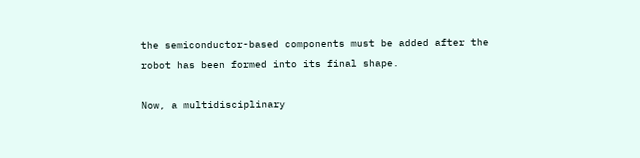the semiconductor-based components must be added after the robot has been formed into its final shape.

Now, a multidisciplinary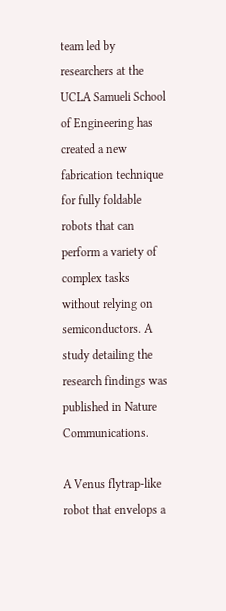team led by researchers at the UCLA Samueli School of Engineering has created a new fabrication technique for fully foldable robots that can perform a variety of complex tasks without relying on semiconductors. A study detailing the research findings was published in Nature Communications.

A Venus flytrap-like robot that envelops a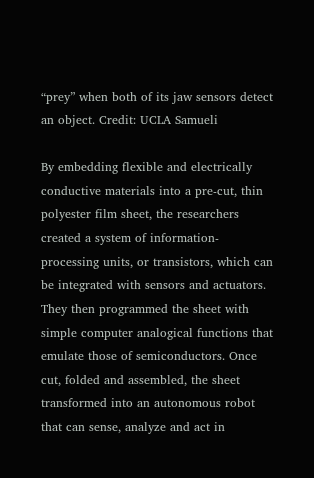“prey” when both of its jaw sensors detect an object. Credit: UCLA Samueli

By embedding flexible and electrically conductive materials into a pre-cut, thin polyester film sheet, the researchers created a system of information-processing units, or transistors, which can be integrated with sensors and actuators. They then programmed the sheet with simple computer analogical functions that emulate those of semiconductors. Once cut, folded and assembled, the sheet transformed into an autonomous robot that can sense, analyze and act in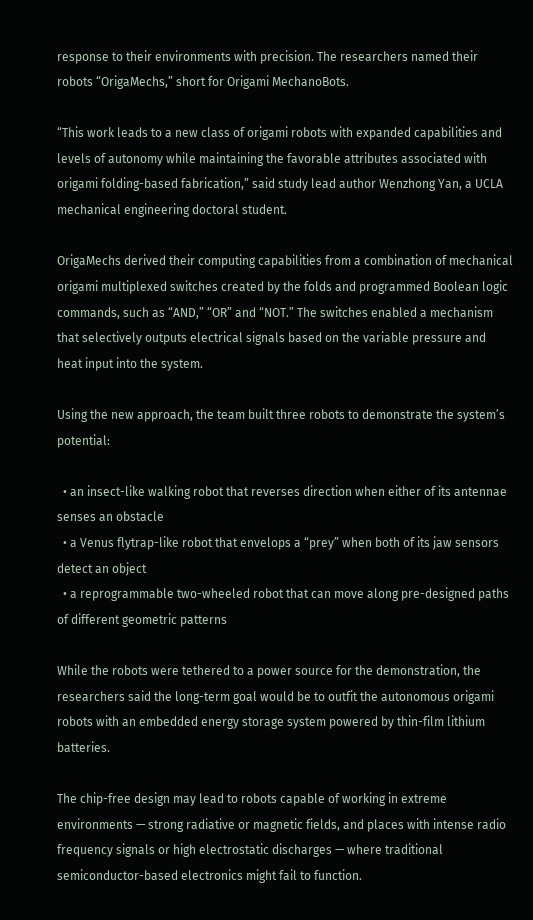response to their environments with precision. The researchers named their robots “OrigaMechs,” short for Origami MechanoBots.

“This work leads to a new class of origami robots with expanded capabilities and levels of autonomy while maintaining the favorable attributes associated with origami folding-based fabrication,” said study lead author Wenzhong Yan, a UCLA mechanical engineering doctoral student.

OrigaMechs derived their computing capabilities from a combination of mechanical origami multiplexed switches created by the folds and programmed Boolean logic commands, such as “AND,” “OR” and “NOT.” The switches enabled a mechanism that selectively outputs electrical signals based on the variable pressure and heat input into the system.

Using the new approach, the team built three robots to demonstrate the system’s potential:

  • an insect-like walking robot that reverses direction when either of its antennae senses an obstacle
  • a Venus flytrap-like robot that envelops a “prey” when both of its jaw sensors detect an object
  • a reprogrammable two-wheeled robot that can move along pre-designed paths of different geometric patterns

While the robots were tethered to a power source for the demonstration, the researchers said the long-term goal would be to outfit the autonomous origami robots with an embedded energy storage system powered by thin-film lithium batteries.

The chip-free design may lead to robots capable of working in extreme environments — strong radiative or magnetic fields, and places with intense radio frequency signals or high electrostatic discharges — where traditional semiconductor-based electronics might fail to function.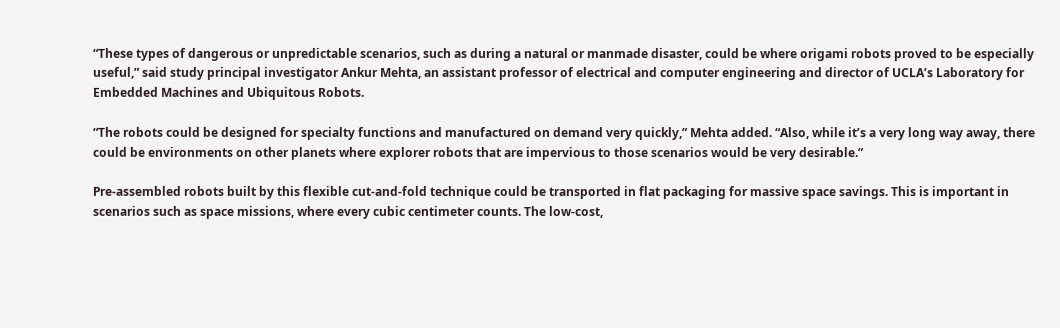“These types of dangerous or unpredictable scenarios, such as during a natural or manmade disaster, could be where origami robots proved to be especially useful,” said study principal investigator Ankur Mehta, an assistant professor of electrical and computer engineering and director of UCLA’s Laboratory for Embedded Machines and Ubiquitous Robots.

“The robots could be designed for specialty functions and manufactured on demand very quickly,” Mehta added. “Also, while it’s a very long way away, there could be environments on other planets where explorer robots that are impervious to those scenarios would be very desirable.”

Pre-assembled robots built by this flexible cut-and-fold technique could be transported in flat packaging for massive space savings. This is important in scenarios such as space missions, where every cubic centimeter counts. The low-cost,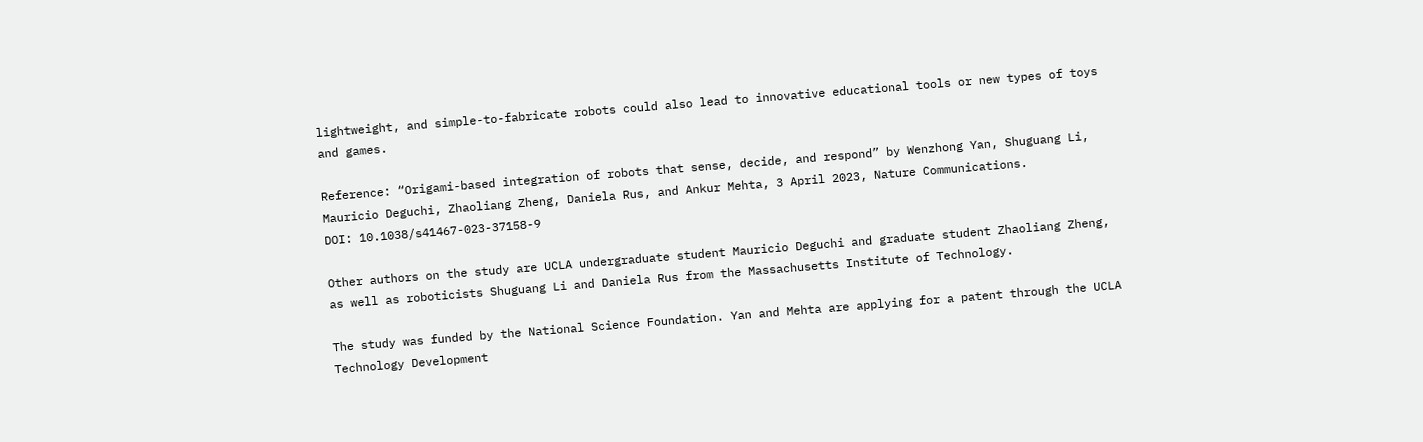lightweight, and simple-to-fabricate robots could also lead to innovative educational tools or new types of toys and games.

Reference: “Origami-based integration of robots that sense, decide, and respond” by Wenzhong Yan, Shuguang Li, Mauricio Deguchi, Zhaoliang Zheng, Daniela Rus, and Ankur Mehta, 3 April 2023, Nature Communications.
DOI: 10.1038/s41467-023-37158-9

Other authors on the study are UCLA undergraduate student Mauricio Deguchi and graduate student Zhaoliang Zheng, as well as roboticists Shuguang Li and Daniela Rus from the Massachusetts Institute of Technology.

The study was funded by the National Science Foundation. Yan and Mehta are applying for a patent through the UCLA Technology Development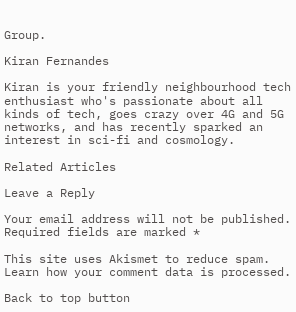Group.

Kiran Fernandes

Kiran is your friendly neighbourhood tech enthusiast who's passionate about all kinds of tech, goes crazy over 4G and 5G networks, and has recently sparked an interest in sci-fi and cosmology.

Related Articles

Leave a Reply

Your email address will not be published. Required fields are marked *

This site uses Akismet to reduce spam. Learn how your comment data is processed.

Back to top button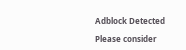Adblock Detected

Please consider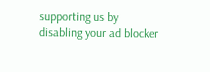supporting us by disabling your ad blocker